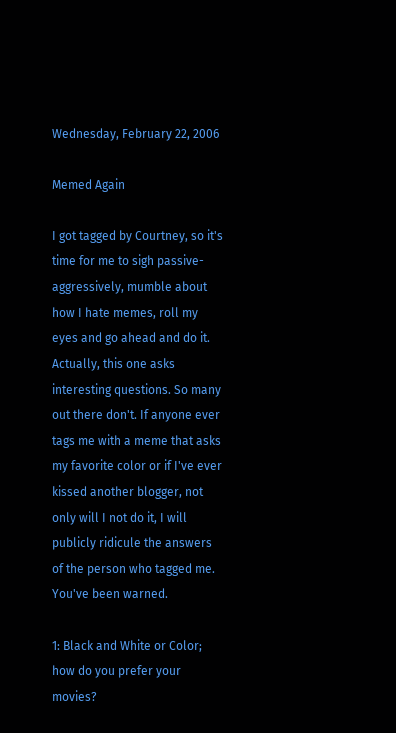Wednesday, February 22, 2006

Memed Again

I got tagged by Courtney, so it's time for me to sigh passive-aggressively, mumble about how I hate memes, roll my eyes and go ahead and do it. Actually, this one asks interesting questions. So many out there don't. If anyone ever tags me with a meme that asks my favorite color or if I've ever kissed another blogger, not only will I not do it, I will publicly ridicule the answers of the person who tagged me. You've been warned.

1: Black and White or Color; how do you prefer your movies?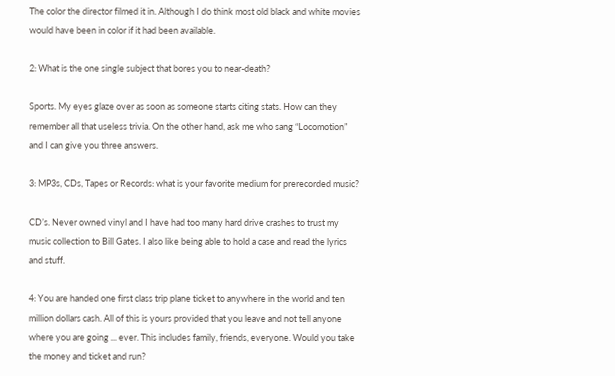The color the director filmed it in. Although I do think most old black and white movies would have been in color if it had been available.

2: What is the one single subject that bores you to near-death?

Sports. My eyes glaze over as soon as someone starts citing stats. How can they remember all that useless trivia. On the other hand, ask me who sang “Locomotion” and I can give you three answers.

3: MP3s, CDs, Tapes or Records: what is your favorite medium for prerecorded music?

CD’s. Never owned vinyl and I have had too many hard drive crashes to trust my music collection to Bill Gates. I also like being able to hold a case and read the lyrics and stuff.

4: You are handed one first class trip plane ticket to anywhere in the world and ten million dollars cash. All of this is yours provided that you leave and not tell anyone where you are going ... ever. This includes family, friends, everyone. Would you take the money and ticket and run?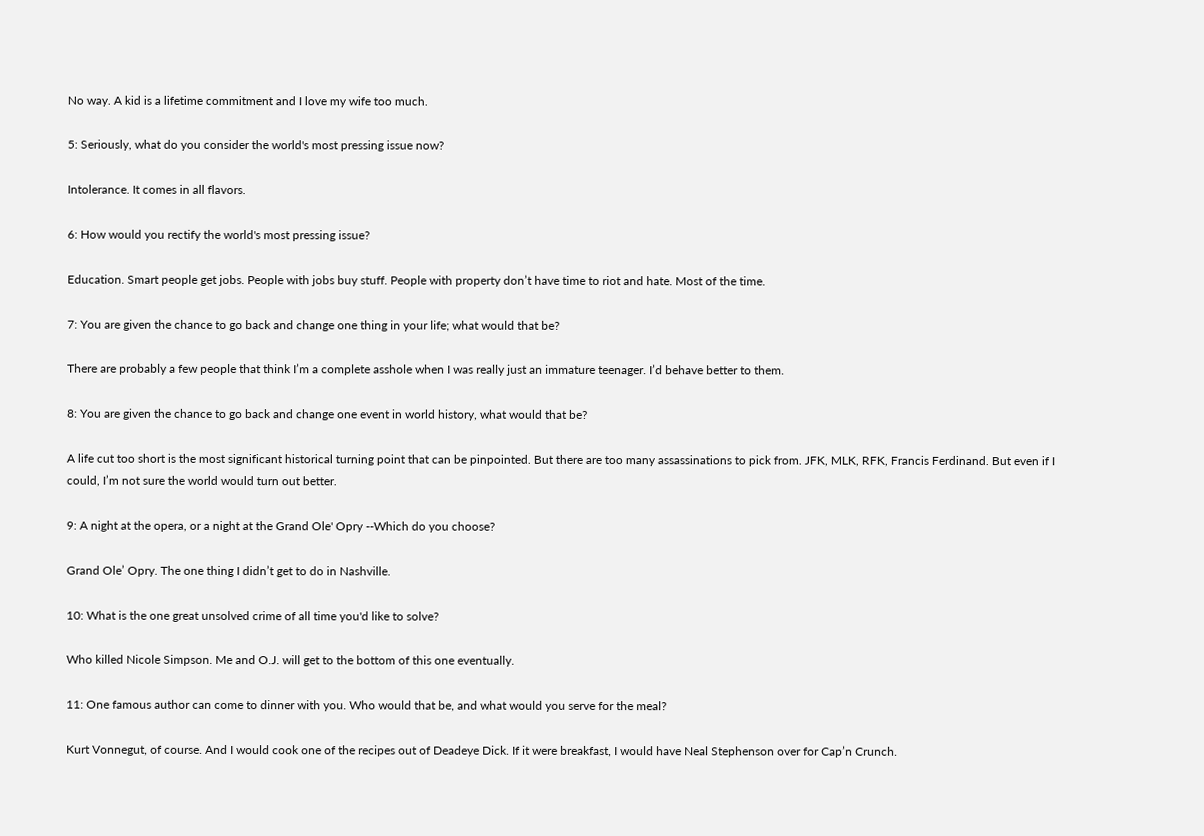No way. A kid is a lifetime commitment and I love my wife too much.

5: Seriously, what do you consider the world's most pressing issue now?

Intolerance. It comes in all flavors.

6: How would you rectify the world's most pressing issue?

Education. Smart people get jobs. People with jobs buy stuff. People with property don’t have time to riot and hate. Most of the time.

7: You are given the chance to go back and change one thing in your life; what would that be?

There are probably a few people that think I’m a complete asshole when I was really just an immature teenager. I’d behave better to them.

8: You are given the chance to go back and change one event in world history, what would that be?

A life cut too short is the most significant historical turning point that can be pinpointed. But there are too many assassinations to pick from. JFK, MLK, RFK, Francis Ferdinand. But even if I could, I’m not sure the world would turn out better.

9: A night at the opera, or a night at the Grand Ole' Opry --Which do you choose?

Grand Ole’ Opry. The one thing I didn’t get to do in Nashville.

10: What is the one great unsolved crime of all time you'd like to solve?

Who killed Nicole Simpson. Me and O.J. will get to the bottom of this one eventually.

11: One famous author can come to dinner with you. Who would that be, and what would you serve for the meal?

Kurt Vonnegut, of course. And I would cook one of the recipes out of Deadeye Dick. If it were breakfast, I would have Neal Stephenson over for Cap’n Crunch.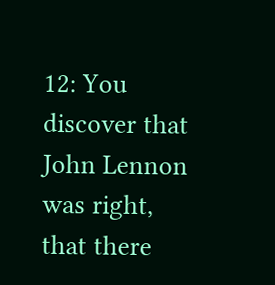12: You discover that John Lennon was right, that there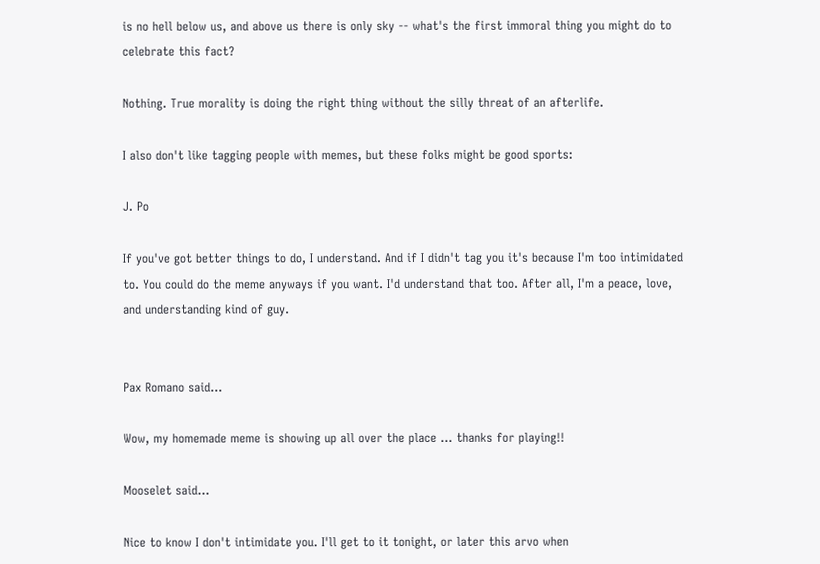is no hell below us, and above us there is only sky -- what's the first immoral thing you might do to celebrate this fact?

Nothing. True morality is doing the right thing without the silly threat of an afterlife.

I also don't like tagging people with memes, but these folks might be good sports:

J. Po

If you've got better things to do, I understand. And if I didn't tag you it's because I'm too intimidated to. You could do the meme anyways if you want. I'd understand that too. After all, I'm a peace, love, and understanding kind of guy.


Pax Romano said...

Wow, my homemade meme is showing up all over the place ... thanks for playing!!

Mooselet said...

Nice to know I don't intimidate you. I'll get to it tonight, or later this arvo when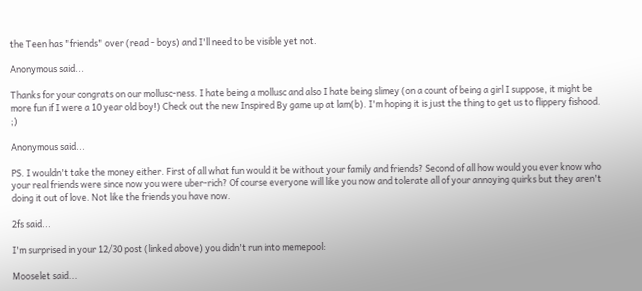the Teen has "friends" over (read - boys) and I'll need to be visible yet not.

Anonymous said...

Thanks for your congrats on our mollusc-ness. I hate being a mollusc and also I hate being slimey (on a count of being a girl I suppose, it might be more fun if I were a 10 year old boy!) Check out the new Inspired By game up at lam(b). I'm hoping it is just the thing to get us to flippery fishood. ;)

Anonymous said...

PS. I wouldn't take the money either. First of all what fun would it be without your family and friends? Second of all how would you ever know who your real friends were since now you were uber-rich? Of course everyone will like you now and tolerate all of your annoying quirks but they aren't doing it out of love. Not like the friends you have now.

2fs said...

I'm surprised in your 12/30 post (linked above) you didn't run into memepool:

Mooselet said...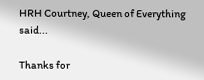HRH Courtney, Queen of Everything said...

Thanks for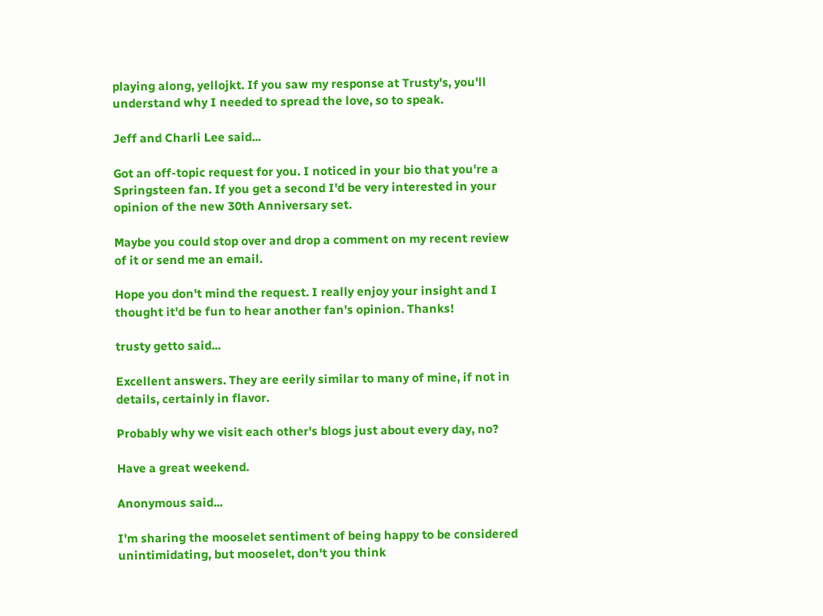playing along, yellojkt. If you saw my response at Trusty's, you'll understand why I needed to spread the love, so to speak.

Jeff and Charli Lee said...

Got an off-topic request for you. I noticed in your bio that you're a Springsteen fan. If you get a second I'd be very interested in your opinion of the new 30th Anniversary set.

Maybe you could stop over and drop a comment on my recent review of it or send me an email.

Hope you don't mind the request. I really enjoy your insight and I thought it'd be fun to hear another fan's opinion. Thanks!

trusty getto said...

Excellent answers. They are eerily similar to many of mine, if not in details, certainly in flavor.

Probably why we visit each other's blogs just about every day, no?

Have a great weekend.

Anonymous said...

I'm sharing the mooselet sentiment of being happy to be considered unintimidating, but mooselet, don't you think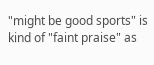"might be good sports" is kind of "faint praise" as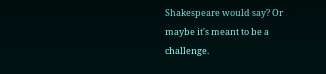Shakespeare would say? Or maybe it's meant to be a challenge.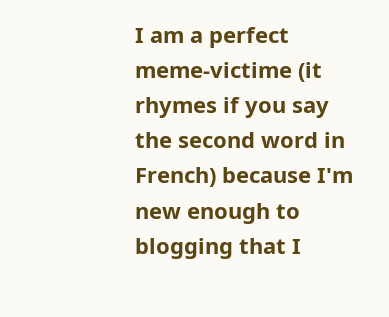I am a perfect meme-victime (it rhymes if you say the second word in French) because I'm new enough to blogging that I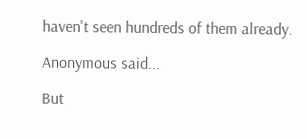haven't seen hundreds of them already.

Anonymous said...

But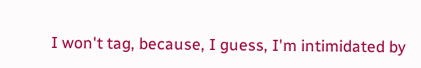I won't tag, because, I guess, I'm intimidated by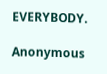EVERYBODY.

Anonymous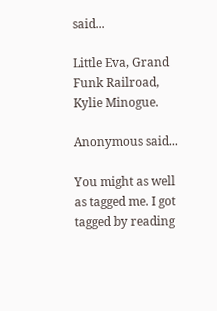said...

Little Eva, Grand Funk Railroad, Kylie Minogue.

Anonymous said...

You might as well as tagged me. I got tagged by reading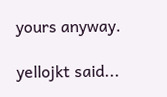yours anyway.

yellojkt said...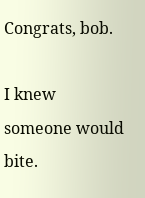Congrats, bob.

I knew someone would bite.